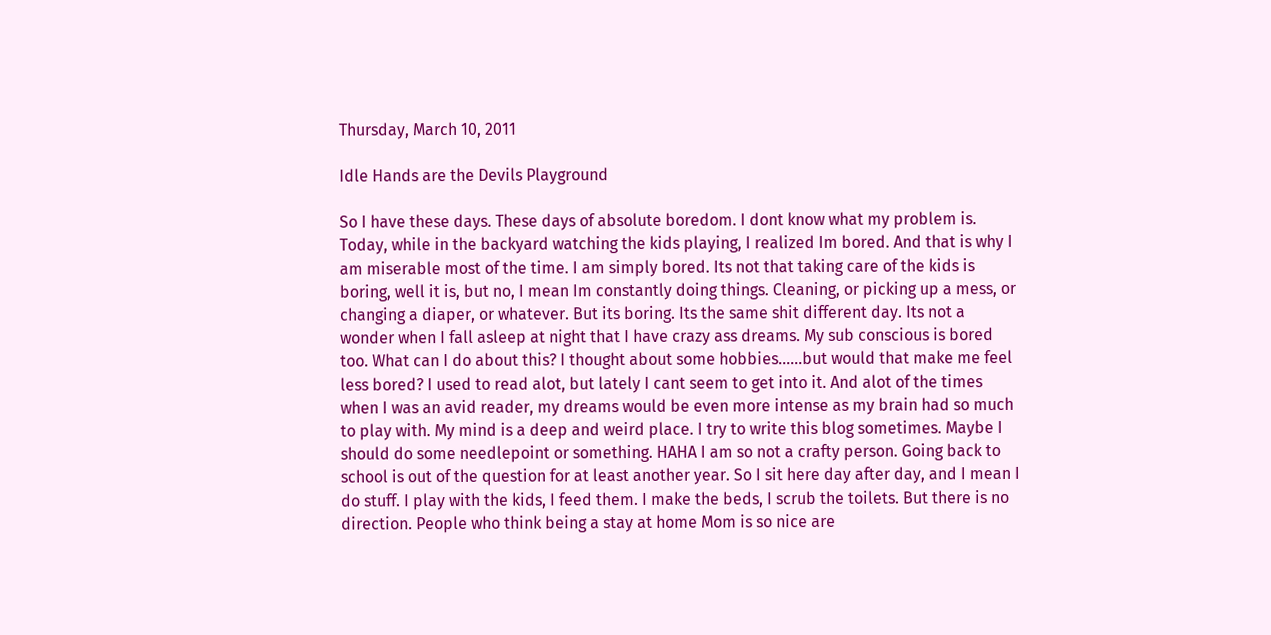Thursday, March 10, 2011

Idle Hands are the Devils Playground

So I have these days. These days of absolute boredom. I dont know what my problem is. Today, while in the backyard watching the kids playing, I realized Im bored. And that is why I am miserable most of the time. I am simply bored. Its not that taking care of the kids is boring, well it is, but no, I mean Im constantly doing things. Cleaning, or picking up a mess, or changing a diaper, or whatever. But its boring. Its the same shit different day. Its not a wonder when I fall asleep at night that I have crazy ass dreams. My sub conscious is bored too. What can I do about this? I thought about some hobbies......but would that make me feel less bored? I used to read alot, but lately I cant seem to get into it. And alot of the times when I was an avid reader, my dreams would be even more intense as my brain had so much to play with. My mind is a deep and weird place. I try to write this blog sometimes. Maybe I should do some needlepoint or something. HAHA I am so not a crafty person. Going back to school is out of the question for at least another year. So I sit here day after day, and I mean I do stuff. I play with the kids, I feed them. I make the beds, I scrub the toilets. But there is no direction. People who think being a stay at home Mom is so nice are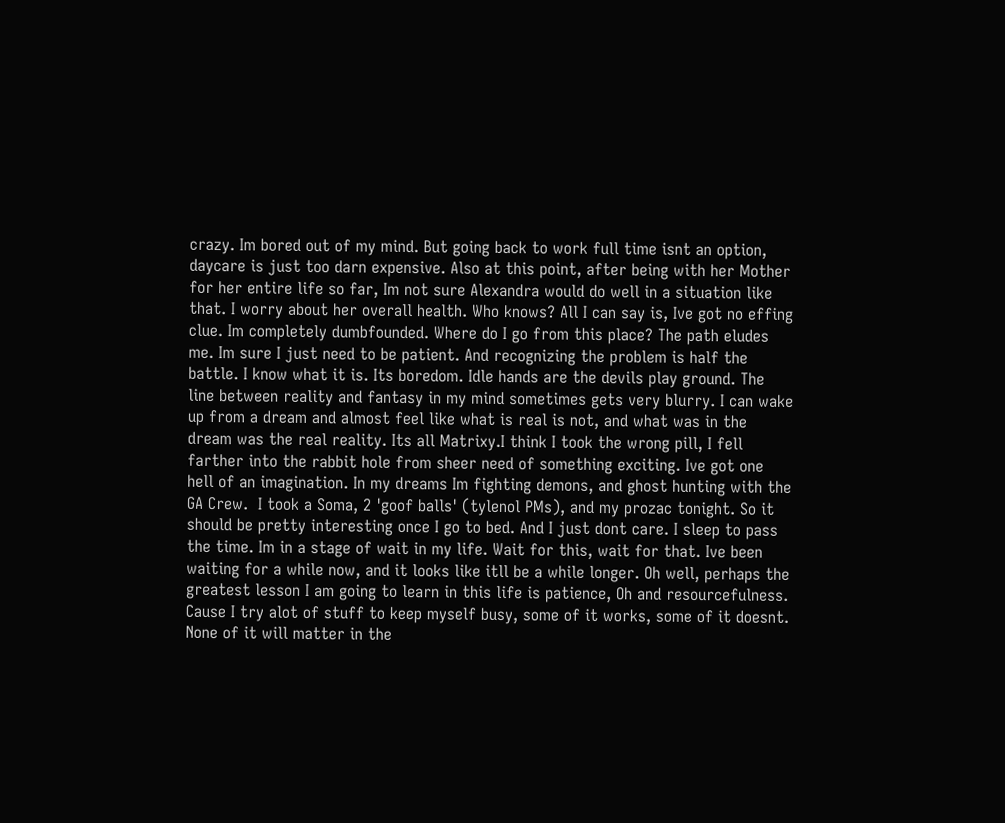crazy. Im bored out of my mind. But going back to work full time isnt an option, daycare is just too darn expensive. Also at this point, after being with her Mother for her entire life so far, Im not sure Alexandra would do well in a situation like that. I worry about her overall health. Who knows? All I can say is, Ive got no effing clue. Im completely dumbfounded. Where do I go from this place? The path eludes me. Im sure I just need to be patient. And recognizing the problem is half the battle. I know what it is. Its boredom. Idle hands are the devils play ground. The line between reality and fantasy in my mind sometimes gets very blurry. I can wake up from a dream and almost feel like what is real is not, and what was in the dream was the real reality. Its all Matrixy.I think I took the wrong pill, I fell farther into the rabbit hole from sheer need of something exciting. Ive got one hell of an imagination. In my dreams Im fighting demons, and ghost hunting with the GA Crew.  I took a Soma, 2 'goof balls' (tylenol PMs), and my prozac tonight. So it should be pretty interesting once I go to bed. And I just dont care. I sleep to pass the time. Im in a stage of wait in my life. Wait for this, wait for that. Ive been waiting for a while now, and it looks like itll be a while longer. Oh well, perhaps the greatest lesson I am going to learn in this life is patience, Oh and resourcefulness. Cause I try alot of stuff to keep myself busy, some of it works, some of it doesnt. None of it will matter in the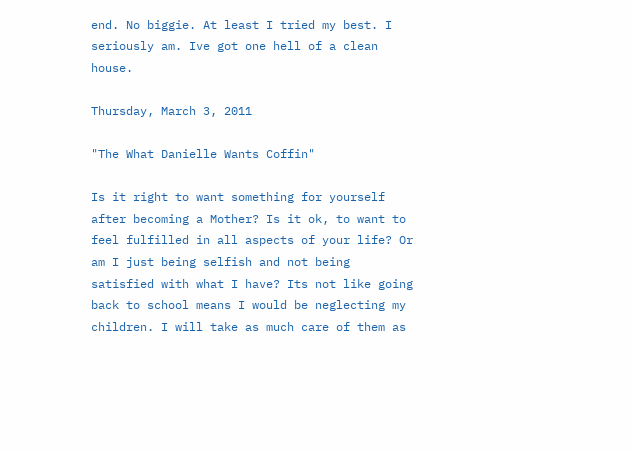end. No biggie. At least I tried my best. I seriously am. Ive got one hell of a clean house.

Thursday, March 3, 2011

"The What Danielle Wants Coffin"

Is it right to want something for yourself after becoming a Mother? Is it ok, to want to feel fulfilled in all aspects of your life? Or am I just being selfish and not being satisfied with what I have? Its not like going back to school means I would be neglecting my children. I will take as much care of them as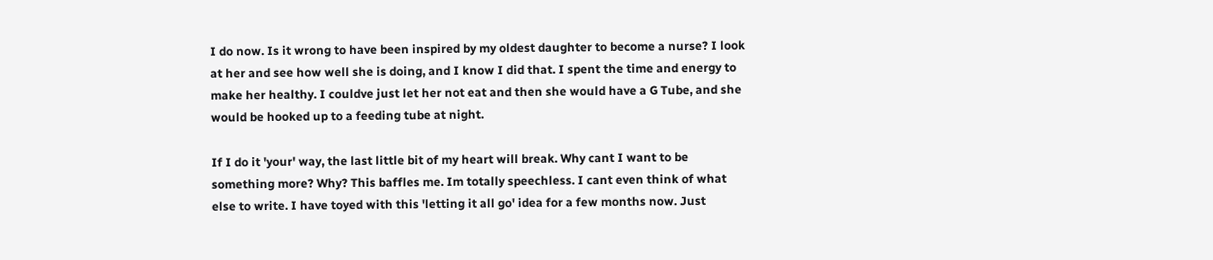I do now. Is it wrong to have been inspired by my oldest daughter to become a nurse? I look at her and see how well she is doing, and I know I did that. I spent the time and energy to make her healthy. I couldve just let her not eat and then she would have a G Tube, and she would be hooked up to a feeding tube at night.

If I do it 'your' way, the last little bit of my heart will break. Why cant I want to be something more? Why? This baffles me. Im totally speechless. I cant even think of what else to write. I have toyed with this 'letting it all go' idea for a few months now. Just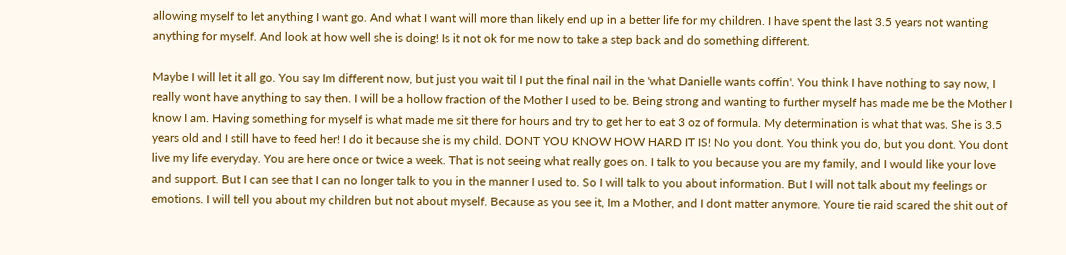allowing myself to let anything I want go. And what I want will more than likely end up in a better life for my children. I have spent the last 3.5 years not wanting anything for myself. And look at how well she is doing! Is it not ok for me now to take a step back and do something different.

Maybe I will let it all go. You say Im different now, but just you wait til I put the final nail in the 'what Danielle wants coffin'. You think I have nothing to say now, I really wont have anything to say then. I will be a hollow fraction of the Mother I used to be. Being strong and wanting to further myself has made me be the Mother I know I am. Having something for myself is what made me sit there for hours and try to get her to eat 3 oz of formula. My determination is what that was. She is 3.5 years old and I still have to feed her! I do it because she is my child. DONT YOU KNOW HOW HARD IT IS! No you dont. You think you do, but you dont. You dont live my life everyday. You are here once or twice a week. That is not seeing what really goes on. I talk to you because you are my family, and I would like your love and support. But I can see that I can no longer talk to you in the manner I used to. So I will talk to you about information. But I will not talk about my feelings or emotions. I will tell you about my children but not about myself. Because as you see it, Im a Mother, and I dont matter anymore. Youre tie raid scared the shit out of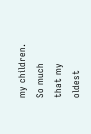my children. So much that my oldest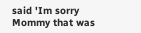said 'Im sorry Mommy that was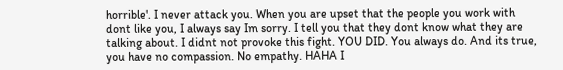horrible'. I never attack you. When you are upset that the people you work with dont like you, I always say Im sorry. I tell you that they dont know what they are talking about. I didnt not provoke this fight. YOU DID. You always do. And its true, you have no compassion. No empathy. HAHA I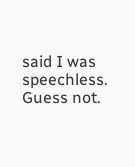said I was speechless. Guess not.